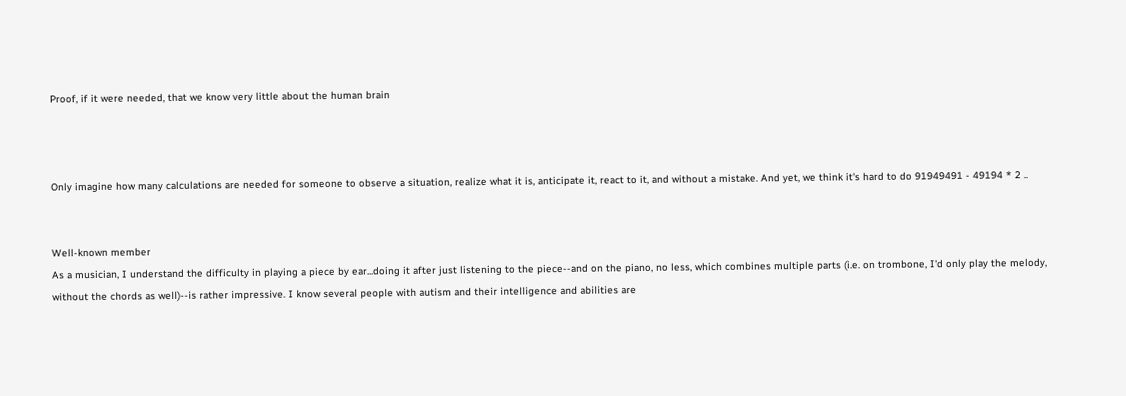Proof, if it were needed, that we know very little about the human brain



Only imagine how many calculations are needed for someone to observe a situation, realize what it is, anticipate it, react to it, and without a mistake. And yet, we think it's hard to do 91949491 - 49194 * 2 ..


Well-known member
As a musician, I understand the difficulty in playing a piece by ear...doing it after just listening to the piece--and on the piano, no less, which combines multiple parts (i.e. on trombone, I'd only play the melody, without the chords as well)--is rather impressive. I know several people with autism and their intelligence and abilities are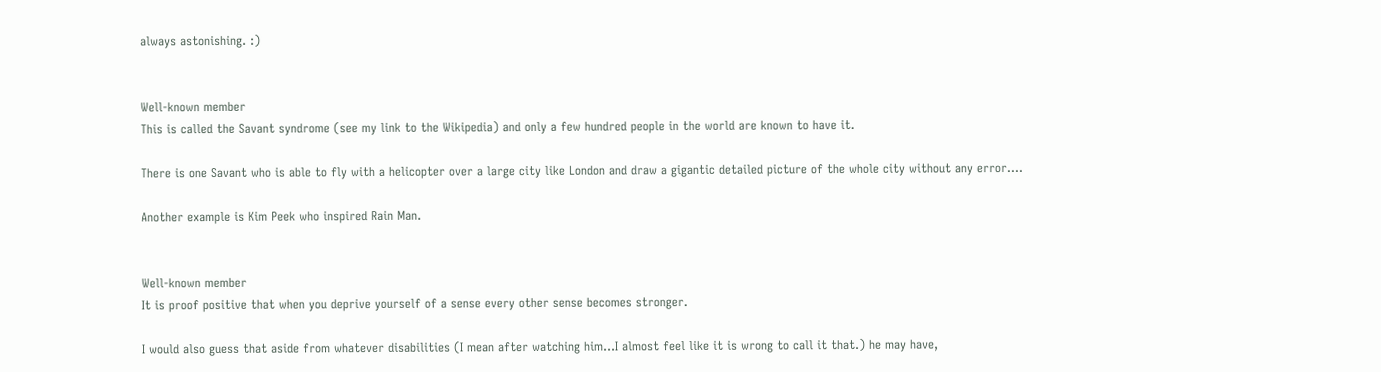always astonishing. :)


Well-known member
This is called the Savant syndrome (see my link to the Wikipedia) and only a few hundred people in the world are known to have it.

There is one Savant who is able to fly with a helicopter over a large city like London and draw a gigantic detailed picture of the whole city without any error....

Another example is Kim Peek who inspired Rain Man.


Well-known member
It is proof positive that when you deprive yourself of a sense every other sense becomes stronger.

I would also guess that aside from whatever disabilities (I mean after watching him...I almost feel like it is wrong to call it that.) he may have,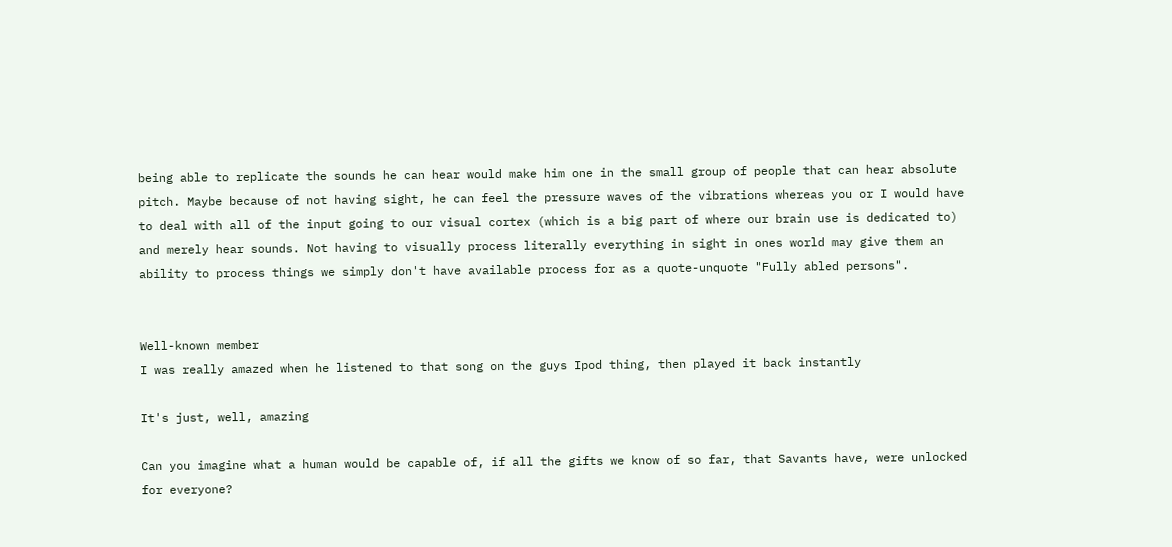being able to replicate the sounds he can hear would make him one in the small group of people that can hear absolute pitch. Maybe because of not having sight, he can feel the pressure waves of the vibrations whereas you or I would have to deal with all of the input going to our visual cortex (which is a big part of where our brain use is dedicated to) and merely hear sounds. Not having to visually process literally everything in sight in ones world may give them an ability to process things we simply don't have available process for as a quote-unquote "Fully abled persons".


Well-known member
I was really amazed when he listened to that song on the guys Ipod thing, then played it back instantly

It's just, well, amazing

Can you imagine what a human would be capable of, if all the gifts we know of so far, that Savants have, were unlocked for everyone?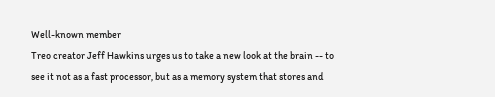Well-known member
Treo creator Jeff Hawkins urges us to take a new look at the brain -- to see it not as a fast processor, but as a memory system that stores and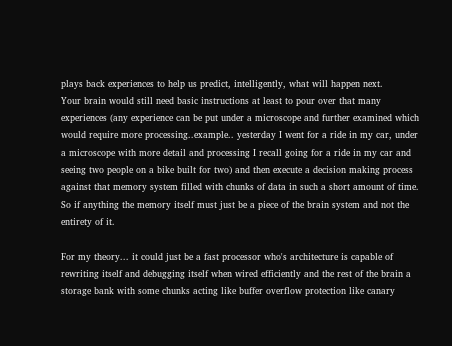plays back experiences to help us predict, intelligently, what will happen next.
Your brain would still need basic instructions at least to pour over that many experiences (any experience can be put under a microscope and further examined which would require more processing..example.. yesterday I went for a ride in my car, under a microscope with more detail and processing I recall going for a ride in my car and seeing two people on a bike built for two) and then execute a decision making process against that memory system filled with chunks of data in such a short amount of time. So if anything the memory itself must just be a piece of the brain system and not the entirety of it.

For my theory... it could just be a fast processor who's architecture is capable of rewriting itself and debugging itself when wired efficiently and the rest of the brain a storage bank with some chunks acting like buffer overflow protection like canary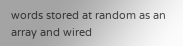words stored at random as an array and wired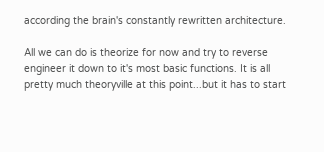according the brain's constantly rewritten architecture.

All we can do is theorize for now and try to reverse engineer it down to it's most basic functions. It is all pretty much theoryville at this point...but it has to start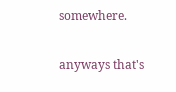somewhere.

anyways that's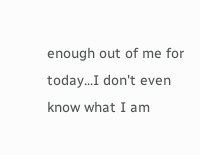enough out of me for today...I don't even know what I am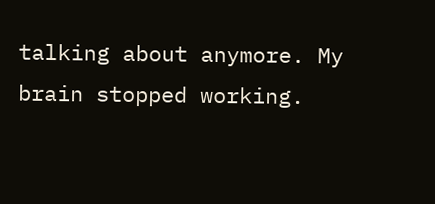talking about anymore. My brain stopped working.